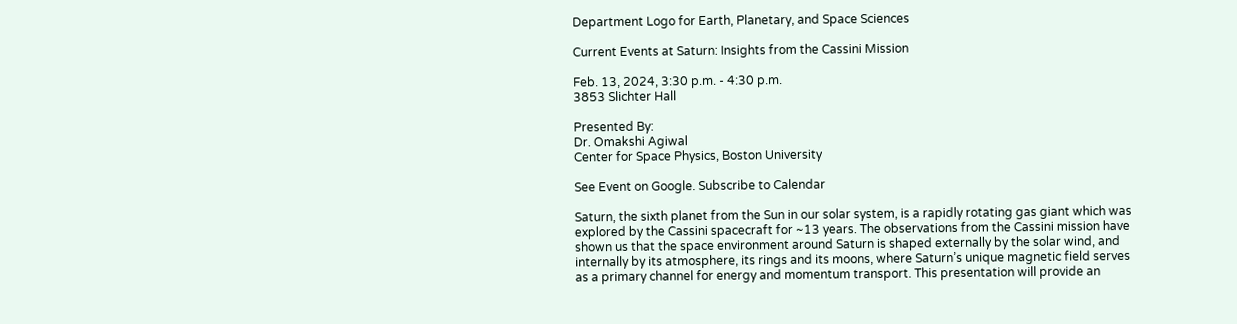Department Logo for Earth, Planetary, and Space Sciences

Current Events at Saturn: Insights from the Cassini Mission

Feb. 13, 2024, 3:30 p.m. - 4:30 p.m.
3853 Slichter Hall

Presented By:
Dr. Omakshi Agiwal
Center for Space Physics, Boston University

See Event on Google. Subscribe to Calendar

Saturn, the sixth planet from the Sun in our solar system, is a rapidly rotating gas giant which was explored by the Cassini spacecraft for ~13 years. The observations from the Cassini mission have shown us that the space environment around Saturn is shaped externally by the solar wind, and internally by its atmosphere, its rings and its moons, where Saturn’s unique magnetic field serves as a primary channel for energy and momentum transport. This presentation will provide an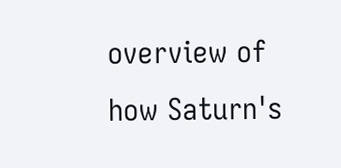overview of how Saturn's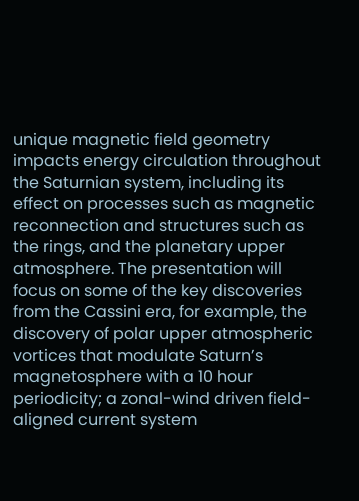unique magnetic field geometry impacts energy circulation throughout the Saturnian system, including its effect on processes such as magnetic reconnection and structures such as the rings, and the planetary upper atmosphere. The presentation will focus on some of the key discoveries from the Cassini era, for example, the discovery of polar upper atmospheric vortices that modulate Saturn’s magnetosphere with a 10 hour periodicity; a zonal-wind driven field-aligned current system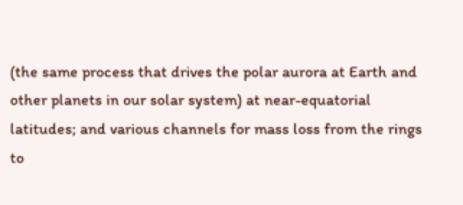(the same process that drives the polar aurora at Earth and other planets in our solar system) at near-equatorial latitudes; and various channels for mass loss from the rings to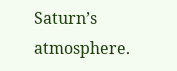Saturn’s atmosphere.